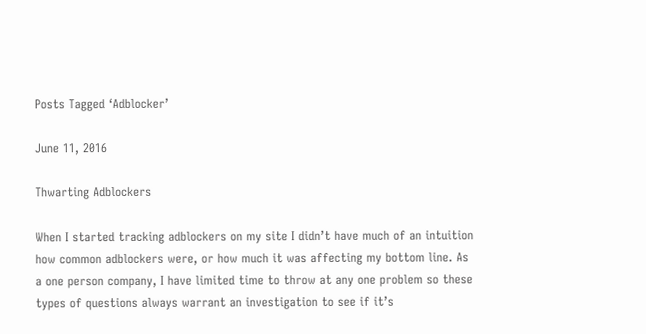Posts Tagged ‘Adblocker’

June 11, 2016

Thwarting Adblockers

When I started tracking adblockers on my site I didn’t have much of an intuition how common adblockers were, or how much it was affecting my bottom line. As a one person company, I have limited time to throw at any one problem so these types of questions always warrant an investigation to see if it’s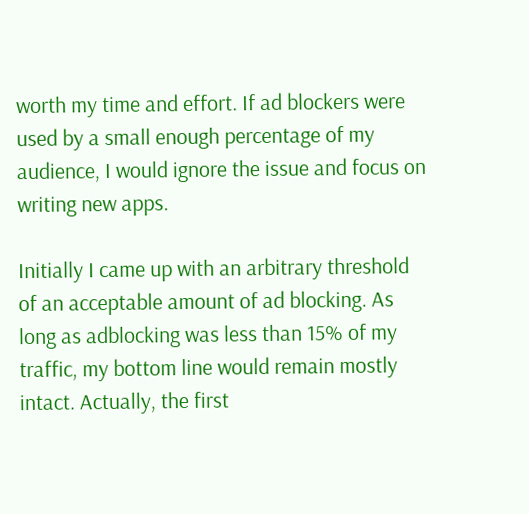worth my time and effort. If ad blockers were used by a small enough percentage of my audience, I would ignore the issue and focus on writing new apps.

Initially I came up with an arbitrary threshold of an acceptable amount of ad blocking. As long as adblocking was less than 15% of my traffic, my bottom line would remain mostly intact. Actually, the first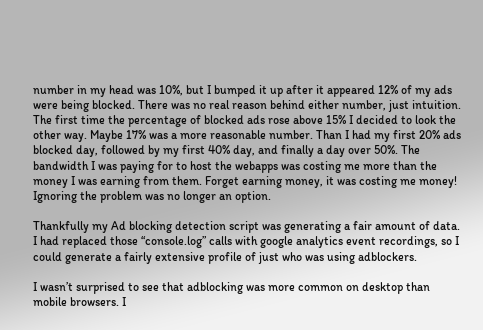number in my head was 10%, but I bumped it up after it appeared 12% of my ads were being blocked. There was no real reason behind either number, just intuition. The first time the percentage of blocked ads rose above 15% I decided to look the other way. Maybe 17% was a more reasonable number. Than I had my first 20% ads blocked day, followed by my first 40% day, and finally a day over 50%. The bandwidth I was paying for to host the webapps was costing me more than the money I was earning from them. Forget earning money, it was costing me money! Ignoring the problem was no longer an option.

Thankfully my Ad blocking detection script was generating a fair amount of data. I had replaced those “console.log” calls with google analytics event recordings, so I could generate a fairly extensive profile of just who was using adblockers.

I wasn’t surprised to see that adblocking was more common on desktop than mobile browsers. I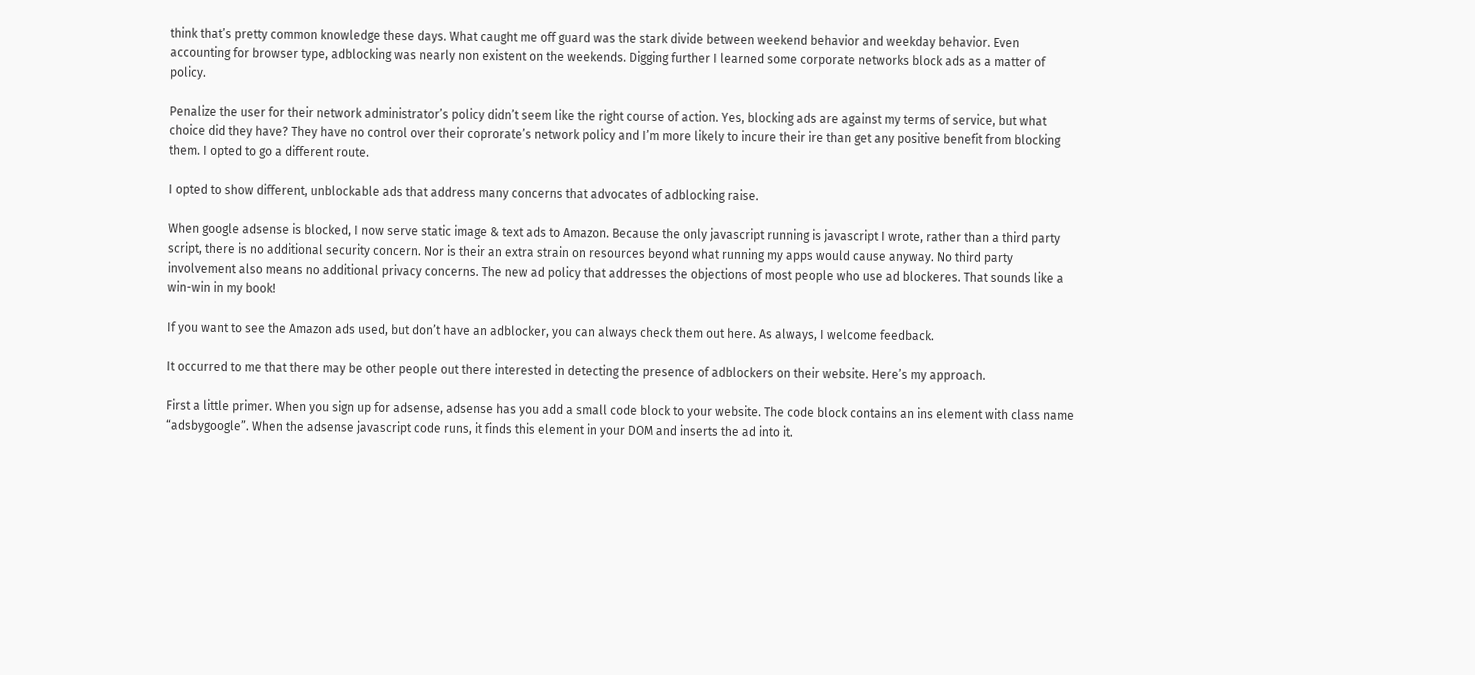think that’s pretty common knowledge these days. What caught me off guard was the stark divide between weekend behavior and weekday behavior. Even accounting for browser type, adblocking was nearly non existent on the weekends. Digging further I learned some corporate networks block ads as a matter of policy.

Penalize the user for their network administrator’s policy didn’t seem like the right course of action. Yes, blocking ads are against my terms of service, but what choice did they have? They have no control over their coprorate’s network policy and I’m more likely to incure their ire than get any positive benefit from blocking them. I opted to go a different route.

I opted to show different, unblockable ads that address many concerns that advocates of adblocking raise.

When google adsense is blocked, I now serve static image & text ads to Amazon. Because the only javascript running is javascript I wrote, rather than a third party script, there is no additional security concern. Nor is their an extra strain on resources beyond what running my apps would cause anyway. No third party involvement also means no additional privacy concerns. The new ad policy that addresses the objections of most people who use ad blockeres. That sounds like a win-win in my book!

If you want to see the Amazon ads used, but don’t have an adblocker, you can always check them out here. As always, I welcome feedback.

It occurred to me that there may be other people out there interested in detecting the presence of adblockers on their website. Here’s my approach.

First a little primer. When you sign up for adsense, adsense has you add a small code block to your website. The code block contains an ins element with class name “adsbygoogle”. When the adsense javascript code runs, it finds this element in your DOM and inserts the ad into it.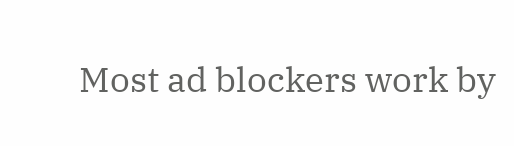Most ad blockers work by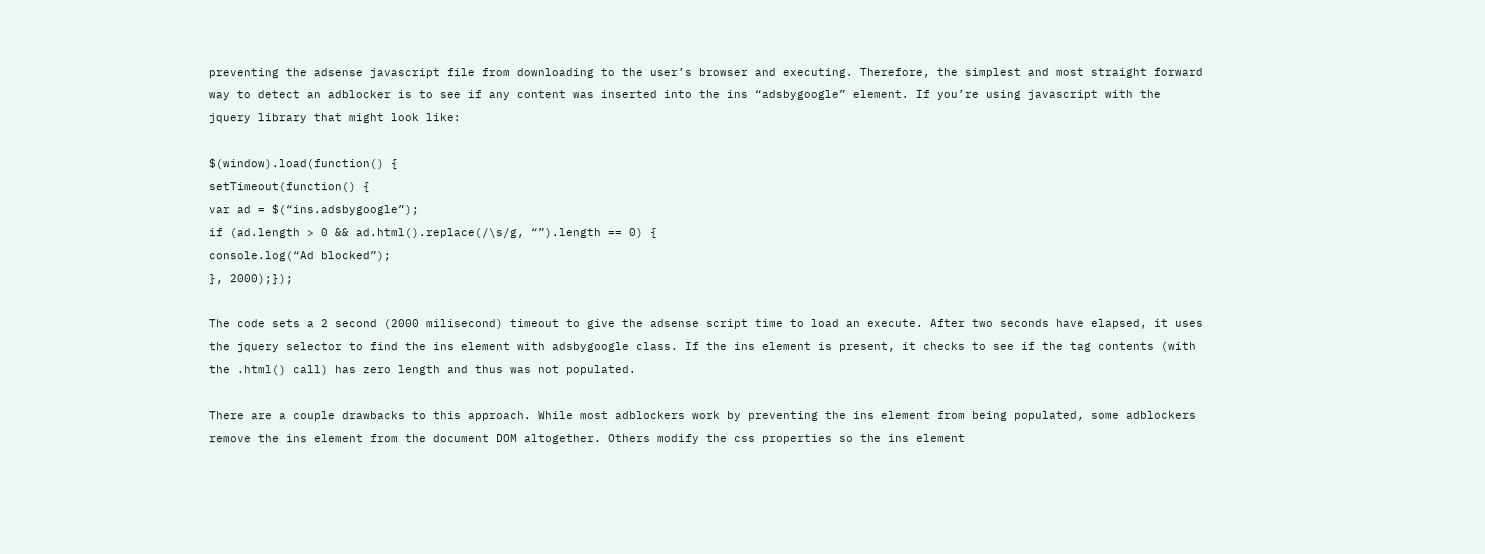preventing the adsense javascript file from downloading to the user’s browser and executing. Therefore, the simplest and most straight forward way to detect an adblocker is to see if any content was inserted into the ins “adsbygoogle” element. If you’re using javascript with the jquery library that might look like:

$(window).load(function() {
setTimeout(function() {
var ad = $(“ins.adsbygoogle”);
if (ad.length > 0 && ad.html().replace(/\s/g, “”).length == 0) {
console.log(“Ad blocked”);
}, 2000);});

The code sets a 2 second (2000 milisecond) timeout to give the adsense script time to load an execute. After two seconds have elapsed, it uses the jquery selector to find the ins element with adsbygoogle class. If the ins element is present, it checks to see if the tag contents (with the .html() call) has zero length and thus was not populated.

There are a couple drawbacks to this approach. While most adblockers work by preventing the ins element from being populated, some adblockers remove the ins element from the document DOM altogether. Others modify the css properties so the ins element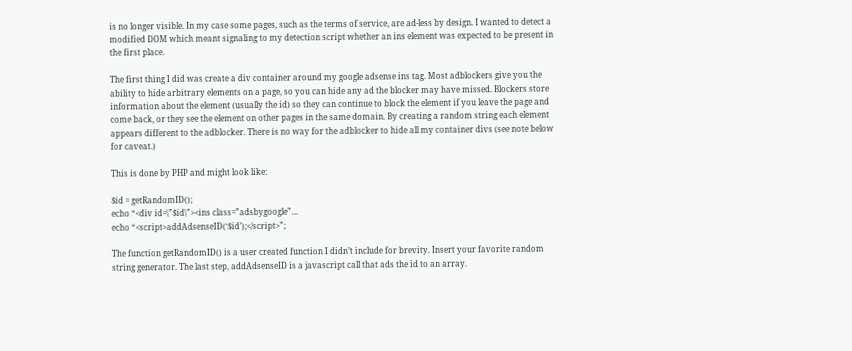is no longer visible. In my case some pages, such as the terms of service, are ad-less by design. I wanted to detect a modified DOM which meant signaling to my detection script whether an ins element was expected to be present in the first place.

The first thing I did was create a div container around my google adsense ins tag. Most adblockers give you the ability to hide arbitrary elements on a page, so you can hide any ad the blocker may have missed. Blockers store information about the element (usually the id) so they can continue to block the element if you leave the page and come back, or they see the element on other pages in the same domain. By creating a random string each element appears different to the adblocker. There is no way for the adblocker to hide all my container divs (see note below for caveat.)

This is done by PHP and might look like:

$id = getRandomID();
echo “<div id=\”$id\”><ins class=”adsbygoogle”…
echo “<script>addAdsenseID(‘$id’);</script>”;

The function getRandomID() is a user created function I didn’t include for brevity. Insert your favorite random string generator. The last step, addAdsenseID is a javascript call that ads the id to an array.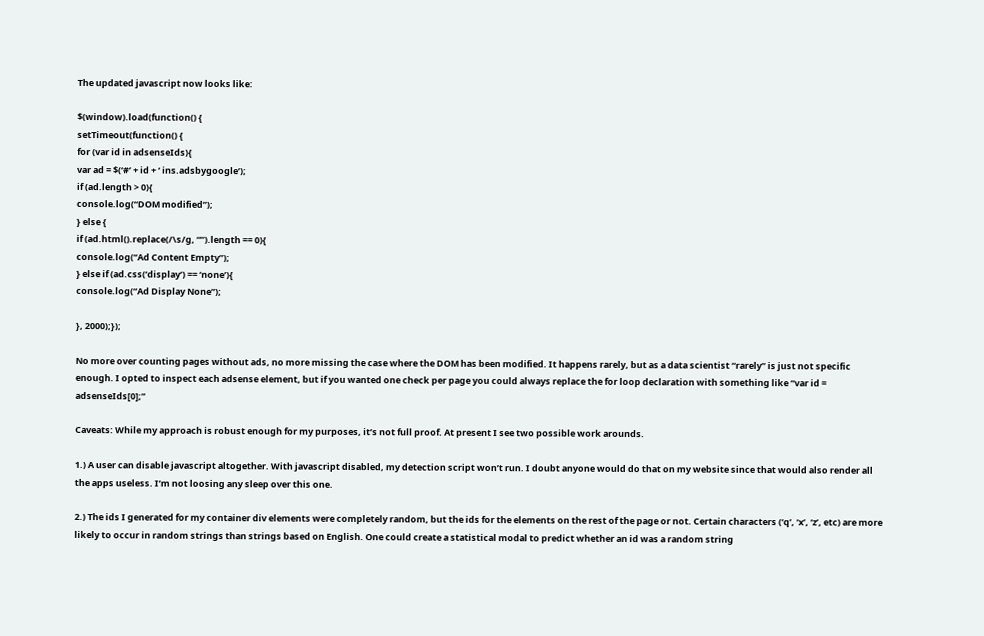The updated javascript now looks like:

$(window).load(function() {
setTimeout(function() {
for (var id in adsenseIds){
var ad = $(‘#’ + id + ‘ ins.adsbygoogle’);
if (ad.length > 0){
console.log(“DOM modified”);
} else {
if (ad.html().replace(/\s/g, “”).length == 0){
console.log(“Ad Content Empty”);
} else if (ad.css(‘display’) == ‘none’){
console.log(“Ad Display None”);

}, 2000);});

No more over counting pages without ads, no more missing the case where the DOM has been modified. It happens rarely, but as a data scientist “rarely” is just not specific enough. I opted to inspect each adsense element, but if you wanted one check per page you could always replace the for loop declaration with something like “var id = adsenseIds[0];”

Caveats: While my approach is robust enough for my purposes, it’s not full proof. At present I see two possible work arounds.

1.) A user can disable javascript altogether. With javascript disabled, my detection script won’t run. I doubt anyone would do that on my website since that would also render all the apps useless. I’m not loosing any sleep over this one.

2.) The ids I generated for my container div elements were completely random, but the ids for the elements on the rest of the page or not. Certain characters (‘q’, ‘x’, ‘z’, etc) are more likely to occur in random strings than strings based on English. One could create a statistical modal to predict whether an id was a random string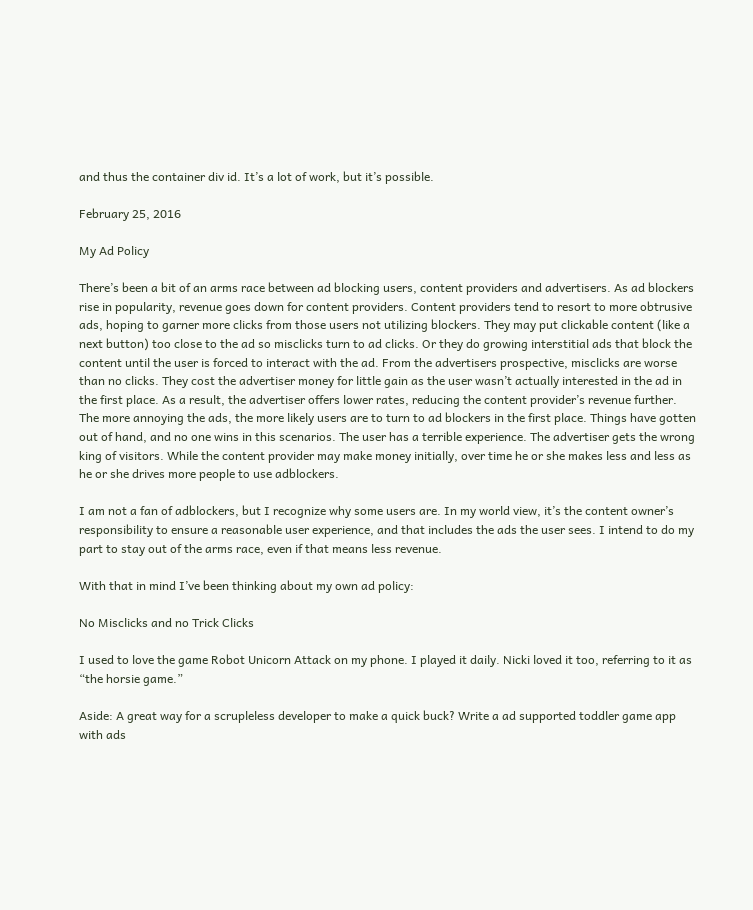and thus the container div id. It’s a lot of work, but it’s possible.

February 25, 2016

My Ad Policy

There’s been a bit of an arms race between ad blocking users, content providers and advertisers. As ad blockers rise in popularity, revenue goes down for content providers. Content providers tend to resort to more obtrusive ads, hoping to garner more clicks from those users not utilizing blockers. They may put clickable content (like a next button) too close to the ad so misclicks turn to ad clicks. Or they do growing interstitial ads that block the content until the user is forced to interact with the ad. From the advertisers prospective, misclicks are worse than no clicks. They cost the advertiser money for little gain as the user wasn’t actually interested in the ad in the first place. As a result, the advertiser offers lower rates, reducing the content provider’s revenue further. The more annoying the ads, the more likely users are to turn to ad blockers in the first place. Things have gotten out of hand, and no one wins in this scenarios. The user has a terrible experience. The advertiser gets the wrong king of visitors. While the content provider may make money initially, over time he or she makes less and less as he or she drives more people to use adblockers.

I am not a fan of adblockers, but I recognize why some users are. In my world view, it’s the content owner’s responsibility to ensure a reasonable user experience, and that includes the ads the user sees. I intend to do my part to stay out of the arms race, even if that means less revenue.

With that in mind I’ve been thinking about my own ad policy:

No Misclicks and no Trick Clicks

I used to love the game Robot Unicorn Attack on my phone. I played it daily. Nicki loved it too, referring to it as “the horsie game.”

Aside: A great way for a scrupleless developer to make a quick buck? Write a ad supported toddler game app with ads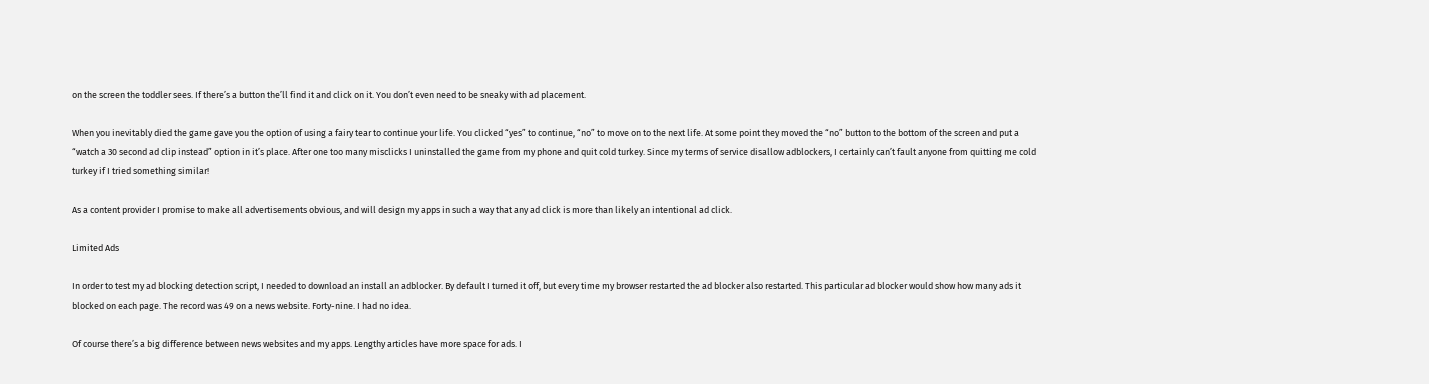on the screen the toddler sees. If there’s a button the’ll find it and click on it. You don’t even need to be sneaky with ad placement.

When you inevitably died the game gave you the option of using a fairy tear to continue your life. You clicked “yes” to continue, “no” to move on to the next life. At some point they moved the “no” button to the bottom of the screen and put a “watch a 30 second ad clip instead” option in it’s place. After one too many misclicks I uninstalled the game from my phone and quit cold turkey. Since my terms of service disallow adblockers, I certainly can’t fault anyone from quitting me cold turkey if I tried something similar!

As a content provider I promise to make all advertisements obvious, and will design my apps in such a way that any ad click is more than likely an intentional ad click.

Limited Ads

In order to test my ad blocking detection script, I needed to download an install an adblocker. By default I turned it off, but every time my browser restarted the ad blocker also restarted. This particular ad blocker would show how many ads it blocked on each page. The record was 49 on a news website. Forty-nine. I had no idea.

Of course there’s a big difference between news websites and my apps. Lengthy articles have more space for ads. I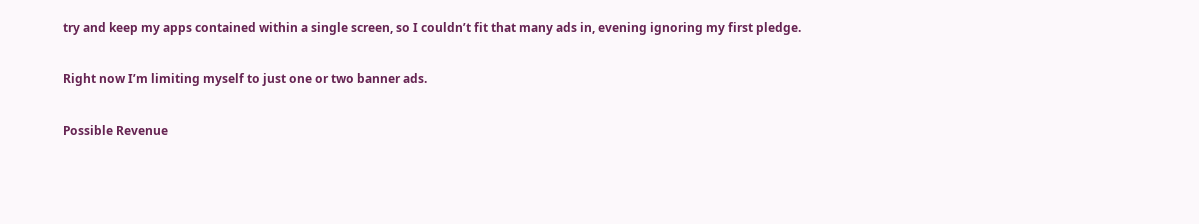try and keep my apps contained within a single screen, so I couldn’t fit that many ads in, evening ignoring my first pledge.

Right now I’m limiting myself to just one or two banner ads.

Possible Revenue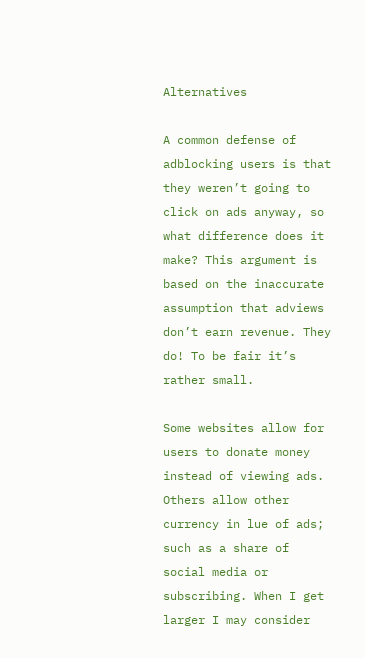Alternatives

A common defense of adblocking users is that they weren’t going to click on ads anyway, so what difference does it make? This argument is based on the inaccurate assumption that adviews don’t earn revenue. They do! To be fair it’s rather small.

Some websites allow for users to donate money instead of viewing ads. Others allow other currency in lue of ads; such as a share of social media or subscribing. When I get larger I may consider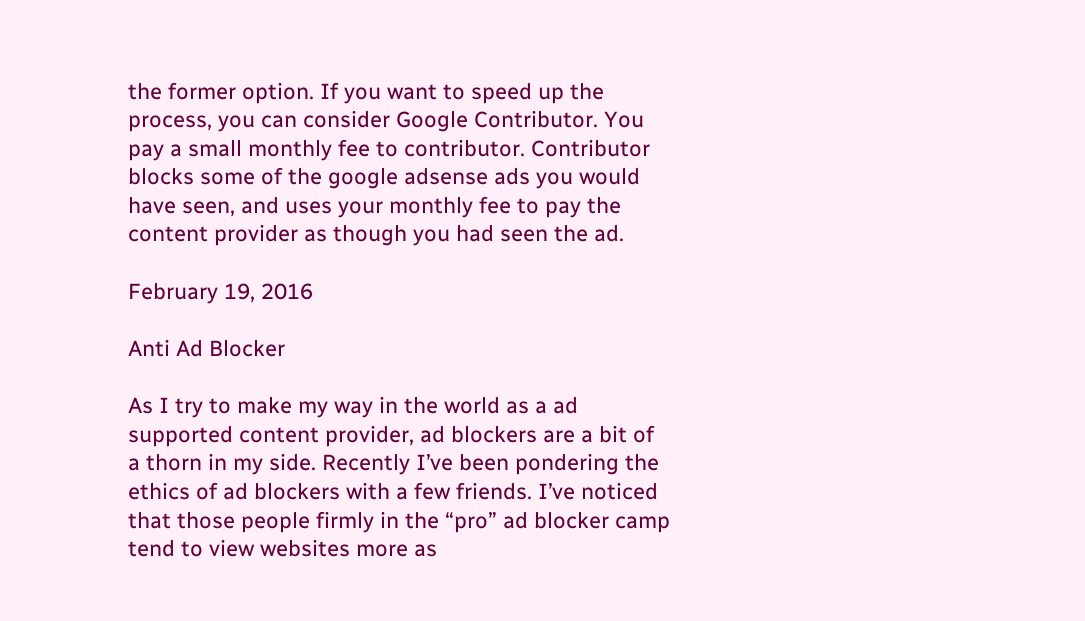the former option. If you want to speed up the process, you can consider Google Contributor. You pay a small monthly fee to contributor. Contributor blocks some of the google adsense ads you would have seen, and uses your monthly fee to pay the content provider as though you had seen the ad.

February 19, 2016

Anti Ad Blocker

As I try to make my way in the world as a ad supported content provider, ad blockers are a bit of a thorn in my side. Recently I’ve been pondering the ethics of ad blockers with a few friends. I’ve noticed that those people firmly in the “pro” ad blocker camp tend to view websites more as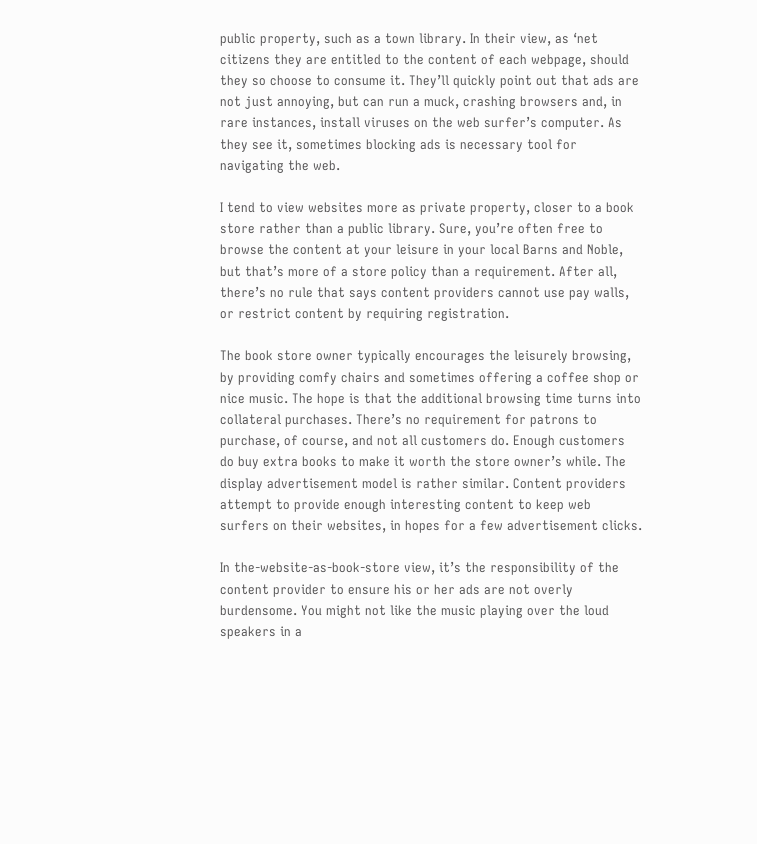public property, such as a town library. In their view, as ‘net citizens they are entitled to the content of each webpage, should they so choose to consume it. They’ll quickly point out that ads are not just annoying, but can run a muck, crashing browsers and, in rare instances, install viruses on the web surfer’s computer. As they see it, sometimes blocking ads is necessary tool for navigating the web.

I tend to view websites more as private property, closer to a book store rather than a public library. Sure, you’re often free to browse the content at your leisure in your local Barns and Noble, but that’s more of a store policy than a requirement. After all, there’s no rule that says content providers cannot use pay walls, or restrict content by requiring registration.

The book store owner typically encourages the leisurely browsing, by providing comfy chairs and sometimes offering a coffee shop or nice music. The hope is that the additional browsing time turns into collateral purchases. There’s no requirement for patrons to purchase, of course, and not all customers do. Enough customers do buy extra books to make it worth the store owner’s while. The display advertisement model is rather similar. Content providers attempt to provide enough interesting content to keep web surfers on their websites, in hopes for a few advertisement clicks.

In the-website-as-book-store view, it’s the responsibility of the content provider to ensure his or her ads are not overly burdensome. You might not like the music playing over the loud speakers in a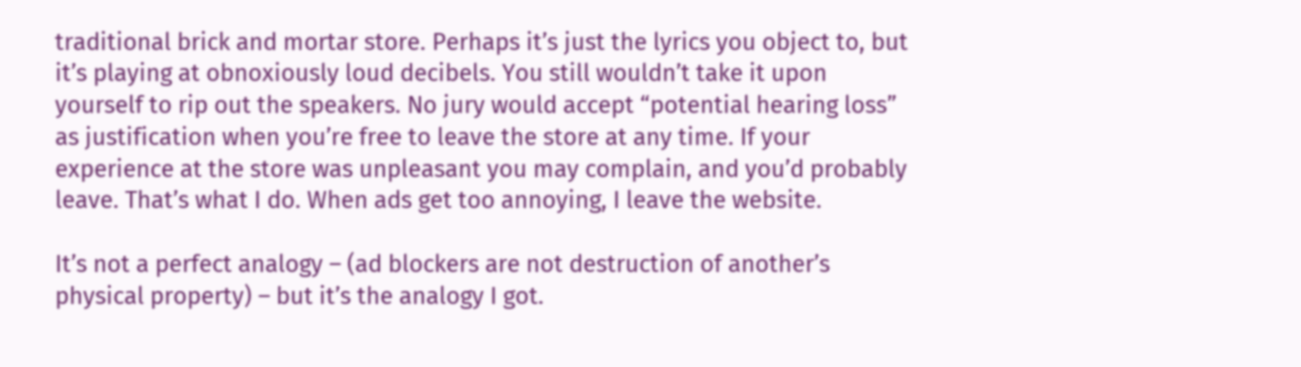traditional brick and mortar store. Perhaps it’s just the lyrics you object to, but it’s playing at obnoxiously loud decibels. You still wouldn’t take it upon yourself to rip out the speakers. No jury would accept “potential hearing loss” as justification when you’re free to leave the store at any time. If your experience at the store was unpleasant you may complain, and you’d probably leave. That’s what I do. When ads get too annoying, I leave the website.

It’s not a perfect analogy – (ad blockers are not destruction of another’s physical property) – but it’s the analogy I got.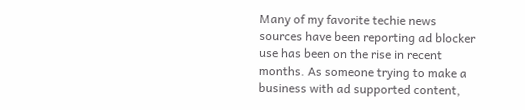Many of my favorite techie news sources have been reporting ad blocker use has been on the rise in recent months. As someone trying to make a business with ad supported content,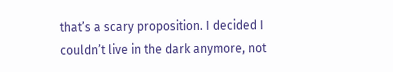that’s a scary proposition. I decided I couldn’t live in the dark anymore, not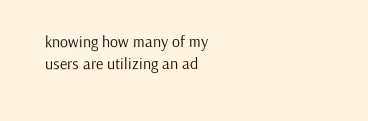knowing how many of my users are utilizing an ad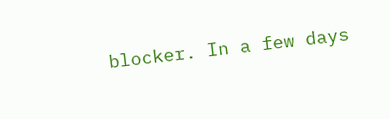blocker. In a few days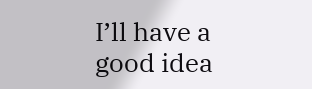I’ll have a good idea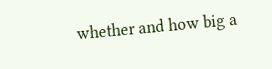whether and how big a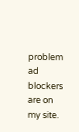problem ad blockers are on my site.